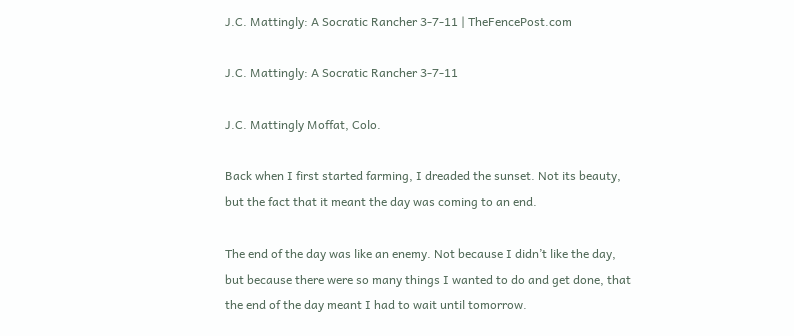J.C. Mattingly: A Socratic Rancher 3-7-11 | TheFencePost.com

J.C. Mattingly: A Socratic Rancher 3-7-11

J.C. Mattingly Moffat, Colo.

Back when I first started farming, I dreaded the sunset. Not its beauty, but the fact that it meant the day was coming to an end.

The end of the day was like an enemy. Not because I didn’t like the day, but because there were so many things I wanted to do and get done, that the end of the day meant I had to wait until tomorrow.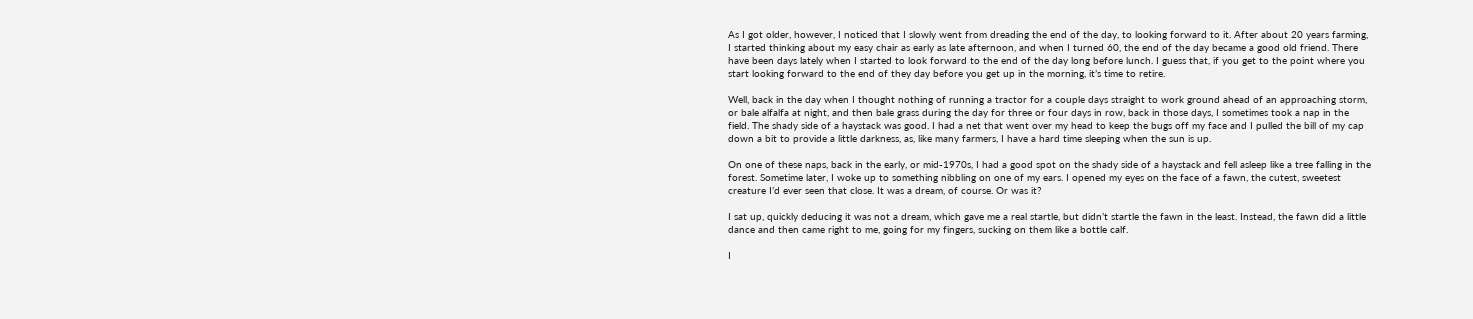As I got older, however, I noticed that I slowly went from dreading the end of the day, to looking forward to it. After about 20 years farming, I started thinking about my easy chair as early as late afternoon, and when I turned 60, the end of the day became a good old friend. There have been days lately when I started to look forward to the end of the day long before lunch. I guess that, if you get to the point where you start looking forward to the end of they day before you get up in the morning, it’s time to retire.

Well, back in the day when I thought nothing of running a tractor for a couple days straight to work ground ahead of an approaching storm, or bale alfalfa at night, and then bale grass during the day for three or four days in row, back in those days, I sometimes took a nap in the field. The shady side of a haystack was good. I had a net that went over my head to keep the bugs off my face and I pulled the bill of my cap down a bit to provide a little darkness, as, like many farmers, I have a hard time sleeping when the sun is up.

On one of these naps, back in the early, or mid-1970s, I had a good spot on the shady side of a haystack and fell asleep like a tree falling in the forest. Sometime later, I woke up to something nibbling on one of my ears. I opened my eyes on the face of a fawn, the cutest, sweetest creature I’d ever seen that close. It was a dream, of course. Or was it?

I sat up, quickly deducing it was not a dream, which gave me a real startle, but didn’t startle the fawn in the least. Instead, the fawn did a little dance and then came right to me, going for my fingers, sucking on them like a bottle calf.

I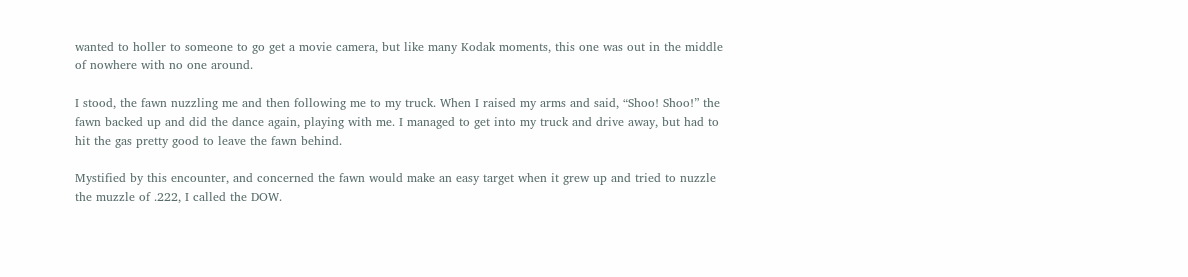wanted to holler to someone to go get a movie camera, but like many Kodak moments, this one was out in the middle of nowhere with no one around.

I stood, the fawn nuzzling me and then following me to my truck. When I raised my arms and said, “Shoo! Shoo!” the fawn backed up and did the dance again, playing with me. I managed to get into my truck and drive away, but had to hit the gas pretty good to leave the fawn behind.

Mystified by this encounter, and concerned the fawn would make an easy target when it grew up and tried to nuzzle the muzzle of .222, I called the DOW.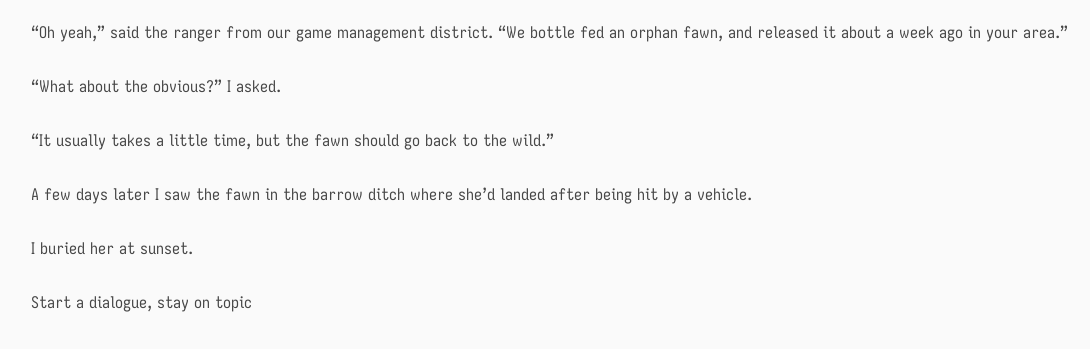“Oh yeah,” said the ranger from our game management district. “We bottle fed an orphan fawn, and released it about a week ago in your area.”

“What about the obvious?” I asked.

“It usually takes a little time, but the fawn should go back to the wild.”

A few days later I saw the fawn in the barrow ditch where she’d landed after being hit by a vehicle.

I buried her at sunset.

Start a dialogue, stay on topic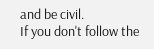and be civil.
If you don't follow the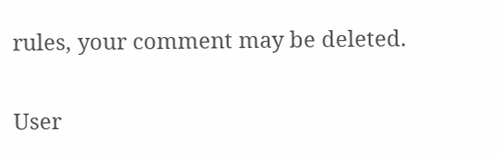rules, your comment may be deleted.

User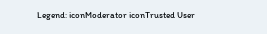Legend: iconModerator iconTrusted User